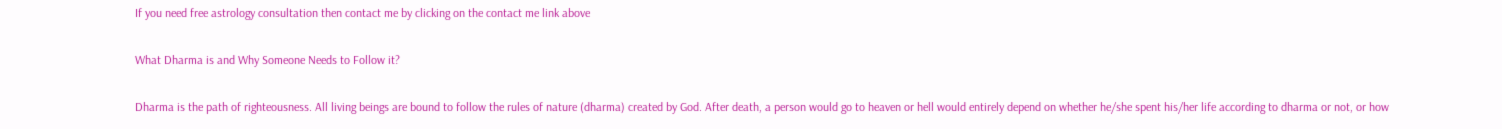If you need free astrology consultation then contact me by clicking on the contact me link above

What Dharma is and Why Someone Needs to Follow it?

Dharma is the path of righteousness. All living beings are bound to follow the rules of nature (dharma) created by God. After death, a person would go to heaven or hell would entirely depend on whether he/she spent his/her life according to dharma or not, or how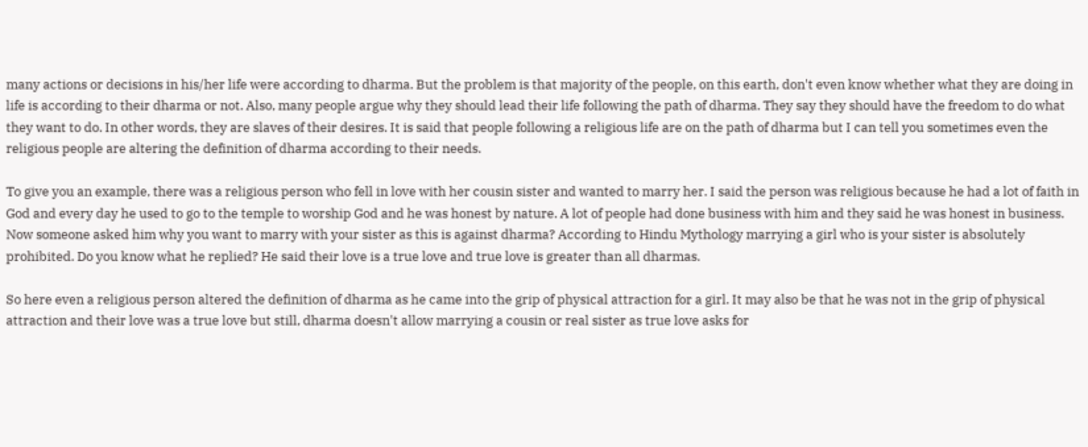many actions or decisions in his/her life were according to dharma. But the problem is that majority of the people, on this earth, don't even know whether what they are doing in life is according to their dharma or not. Also, many people argue why they should lead their life following the path of dharma. They say they should have the freedom to do what they want to do. In other words, they are slaves of their desires. It is said that people following a religious life are on the path of dharma but I can tell you sometimes even the religious people are altering the definition of dharma according to their needs.

To give you an example, there was a religious person who fell in love with her cousin sister and wanted to marry her. I said the person was religious because he had a lot of faith in God and every day he used to go to the temple to worship God and he was honest by nature. A lot of people had done business with him and they said he was honest in business. Now someone asked him why you want to marry with your sister as this is against dharma? According to Hindu Mythology marrying a girl who is your sister is absolutely prohibited. Do you know what he replied? He said their love is a true love and true love is greater than all dharmas.

So here even a religious person altered the definition of dharma as he came into the grip of physical attraction for a girl. It may also be that he was not in the grip of physical attraction and their love was a true love but still, dharma doesn't allow marrying a cousin or real sister as true love asks for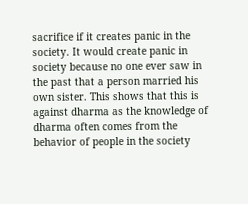sacrifice if it creates panic in the society. It would create panic in society because no one ever saw in the past that a person married his own sister. This shows that this is against dharma as the knowledge of dharma often comes from the behavior of people in the society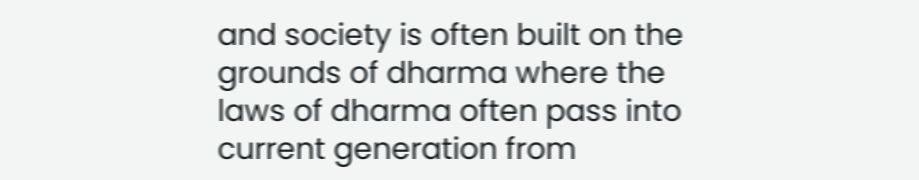and society is often built on the grounds of dharma where the laws of dharma often pass into current generation from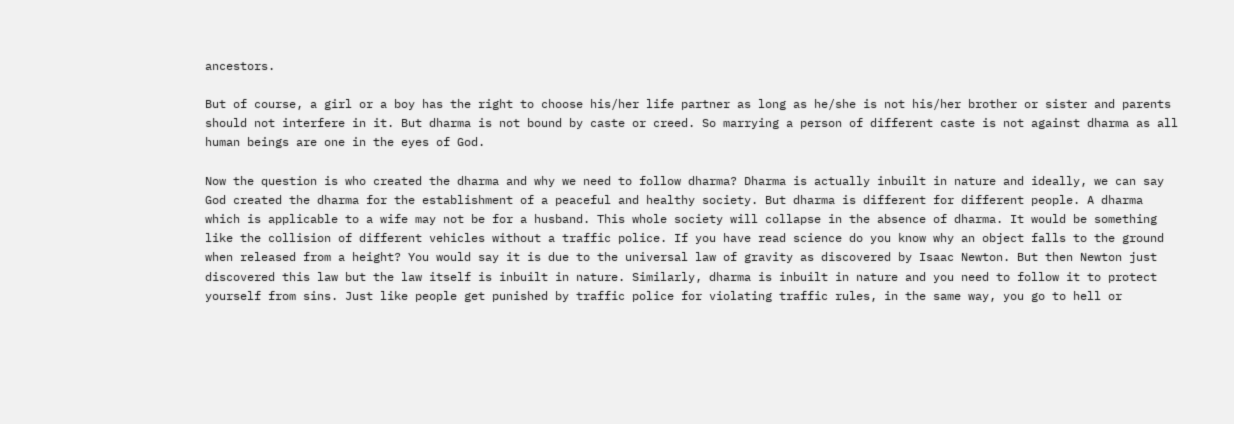ancestors.

But of course, a girl or a boy has the right to choose his/her life partner as long as he/she is not his/her brother or sister and parents should not interfere in it. But dharma is not bound by caste or creed. So marrying a person of different caste is not against dharma as all human beings are one in the eyes of God.

Now the question is who created the dharma and why we need to follow dharma? Dharma is actually inbuilt in nature and ideally, we can say God created the dharma for the establishment of a peaceful and healthy society. But dharma is different for different people. A dharma which is applicable to a wife may not be for a husband. This whole society will collapse in the absence of dharma. It would be something like the collision of different vehicles without a traffic police. If you have read science do you know why an object falls to the ground when released from a height? You would say it is due to the universal law of gravity as discovered by Isaac Newton. But then Newton just discovered this law but the law itself is inbuilt in nature. Similarly, dharma is inbuilt in nature and you need to follow it to protect yourself from sins. Just like people get punished by traffic police for violating traffic rules, in the same way, you go to hell or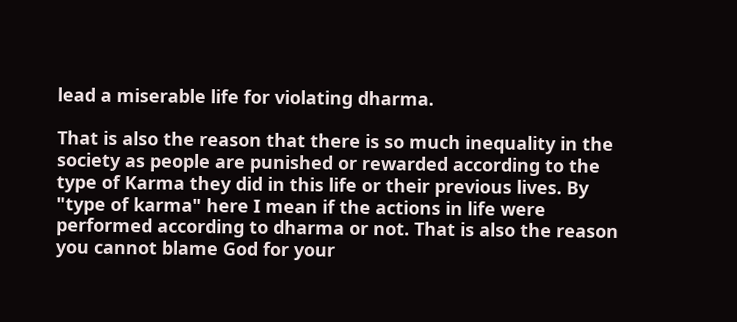lead a miserable life for violating dharma.

That is also the reason that there is so much inequality in the society as people are punished or rewarded according to the type of Karma they did in this life or their previous lives. By "type of karma" here I mean if the actions in life were performed according to dharma or not. That is also the reason you cannot blame God for your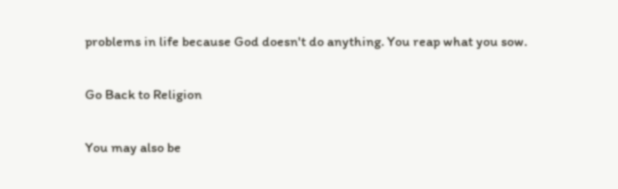problems in life because God doesn't do anything. You reap what you sow.

Go Back to Religion

You may also be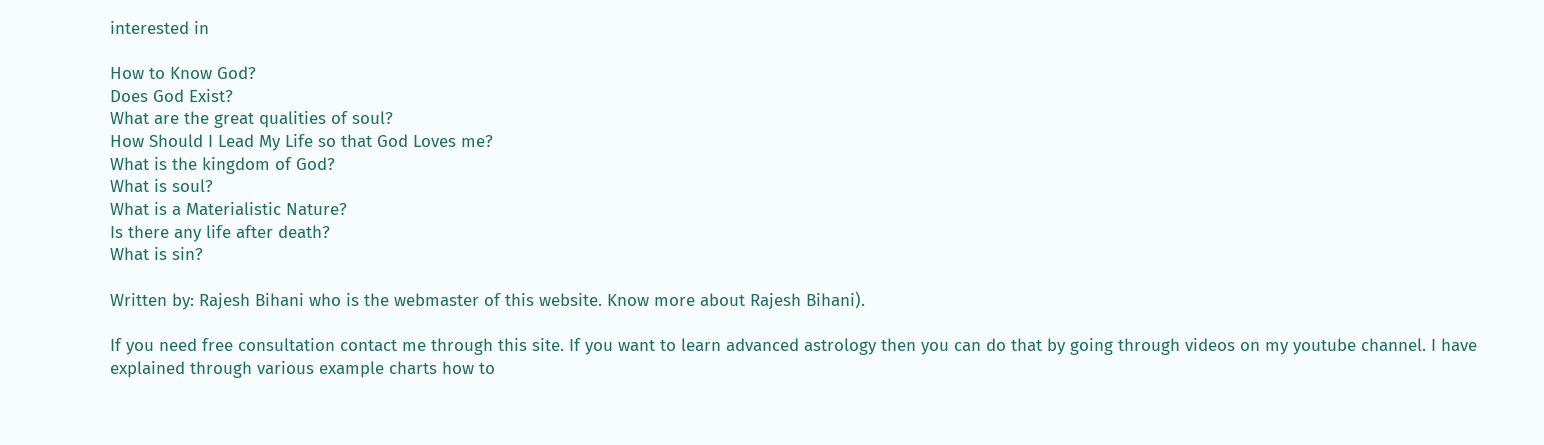interested in

How to Know God?
Does God Exist?
What are the great qualities of soul?
How Should I Lead My Life so that God Loves me?
What is the kingdom of God?
What is soul?
What is a Materialistic Nature?
Is there any life after death?
What is sin?

Written by: Rajesh Bihani who is the webmaster of this website. Know more about Rajesh Bihani).

If you need free consultation contact me through this site. If you want to learn advanced astrology then you can do that by going through videos on my youtube channel. I have explained through various example charts how to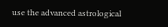use the advanced astrological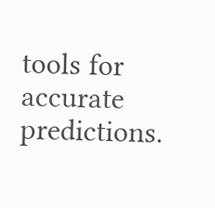tools for accurate predictions.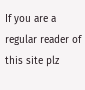If you are a regular reader of this site plz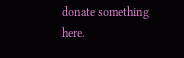donate something here.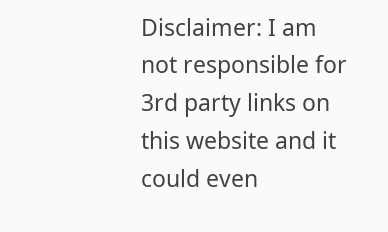Disclaimer: I am not responsible for 3rd party links on this website and it could even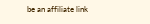be an affiliate link